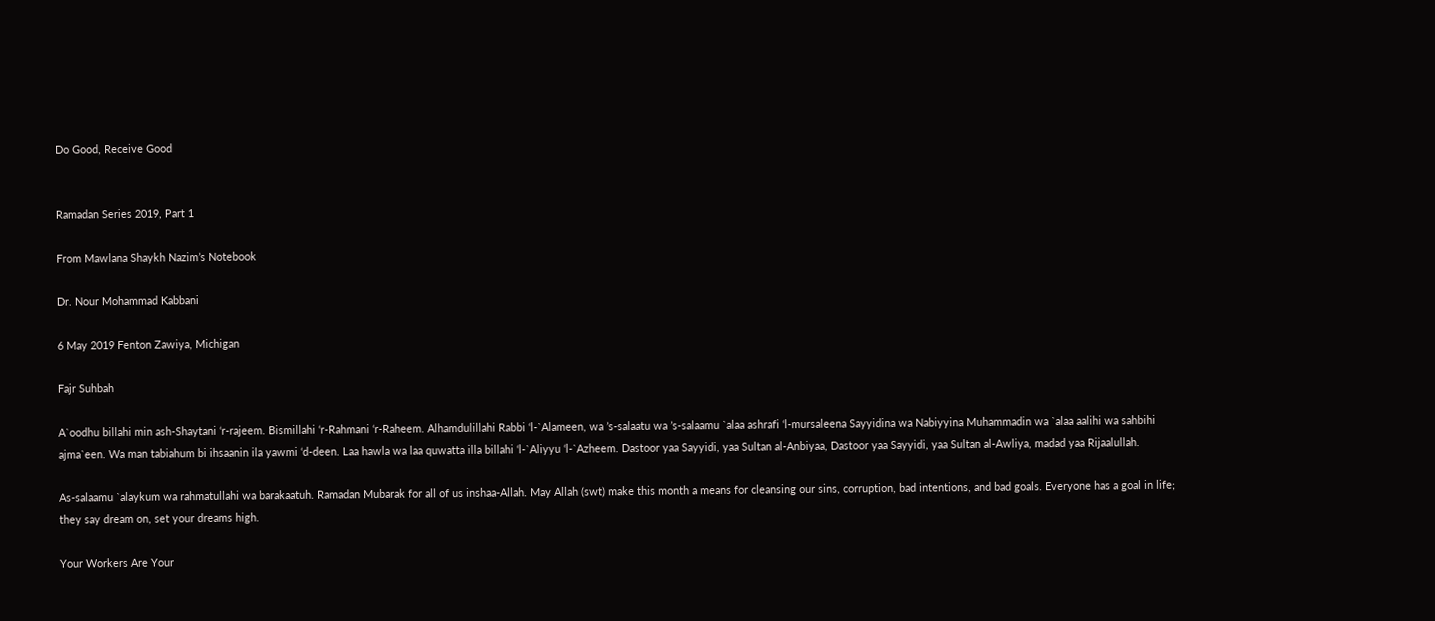Do Good, Receive Good


Ramadan Series 2019, Part 1

From Mawlana Shaykh Nazim’s Notebook

Dr. Nour Mohammad Kabbani

6 May 2019 Fenton Zawiya, Michigan

Fajr Suhbah

A`oodhu billahi min ash-Shaytani ‘r-rajeem. Bismillahi ‘r-Rahmani ‘r-Raheem. Alhamdulillahi Rabbi ‘l-`Alameen, wa ’s-salaatu wa ’s-salaamu `alaa ashrafi ‘l-mursaleena Sayyidina wa Nabiyyina Muhammadin wa `alaa aalihi wa sahbihi ajma`een. Wa man tabiahum bi ihsaanin ila yawmi ‘d-deen. Laa hawla wa laa quwatta illa billahi ‘l-`Aliyyu ‘l-`Azheem. Dastoor yaa Sayyidi, yaa Sultan al-Anbiyaa, Dastoor yaa Sayyidi, yaa Sultan al-Awliya, madad yaa Rijaalullah.

As-salaamu `alaykum wa rahmatullahi wa barakaatuh. Ramadan Mubarak for all of us inshaa-Allah. May Allah (swt) make this month a means for cleansing our sins, corruption, bad intentions, and bad goals. Everyone has a goal in life; they say dream on, set your dreams high.

Your Workers Are Your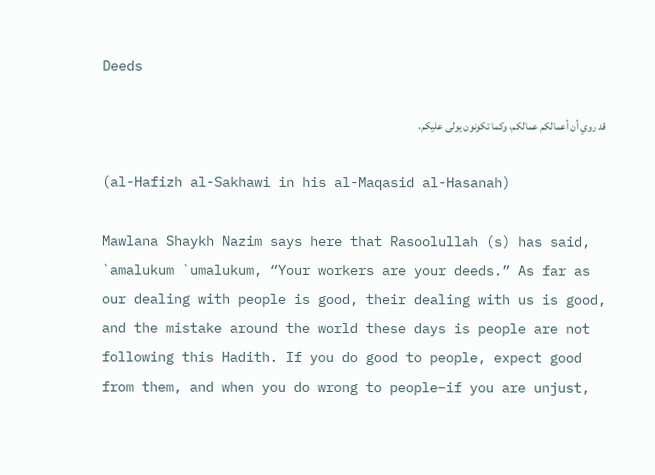Deeds

قد روي أن أعمالكم عمالكم، وكما تكونون يولى عليكم،

(al-Hafizh al-Sakhawi in his al-Maqasid al-Hasanah)

Mawlana Shaykh Nazim says here that Rasoolullah (s) has said, `amalukum `umalukum, “Your workers are your deeds.” As far as our dealing with people is good, their dealing with us is good, and the mistake around the world these days is people are not following this Hadith. If you do good to people, expect good from them, and when you do wrong to people–if you are unjust,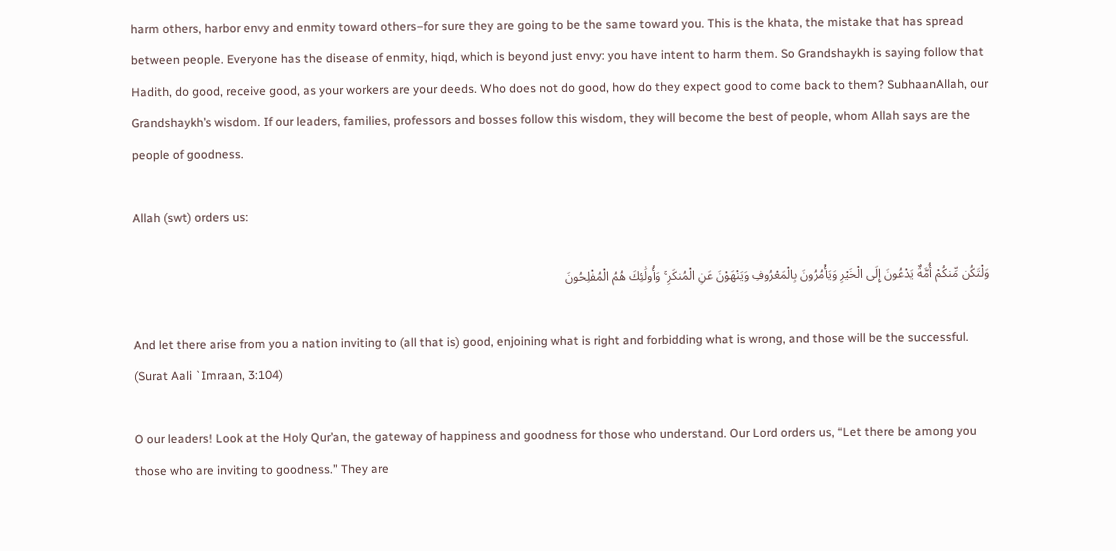harm others, harbor envy and enmity toward others–for sure they are going to be the same toward you. This is the khata, the mistake that has spread between people. Everyone has the disease of enmity, hiqd, which is beyond just envy: you have intent to harm them. So Grandshaykh is saying follow that Hadith, do good, receive good, as your workers are your deeds. Who does not do good, how do they expect good to come back to them? SubhaanAllah, our Grandshaykh’s wisdom. If our leaders, families, professors and bosses follow this wisdom, they will become the best of people, whom Allah says are the people of goodness.

Allah (swt) orders us:

وَلْتَكُن مِّنكُمْ أُمَّةٌ يَدْعُونَ إِلَى الْخَيْرِ وَيَأْمُرُونَ بِالْمَعْرُوفِ وَيَنْهَوْنَ عَنِ الْمُنكَرِ ۚ وَأُولَٰئِكَ هُمُ الْمُفْلِحُونَ

And let there arise from you a nation inviting to (all that is) good, enjoining what is right and forbidding what is wrong, and those will be the successful. (Surat Aali `Imraan, 3:104)

O our leaders! Look at the Holy Qur’an, the gateway of happiness and goodness for those who understand. Our Lord orders us, “Let there be among you those who are inviting to goodness.” They are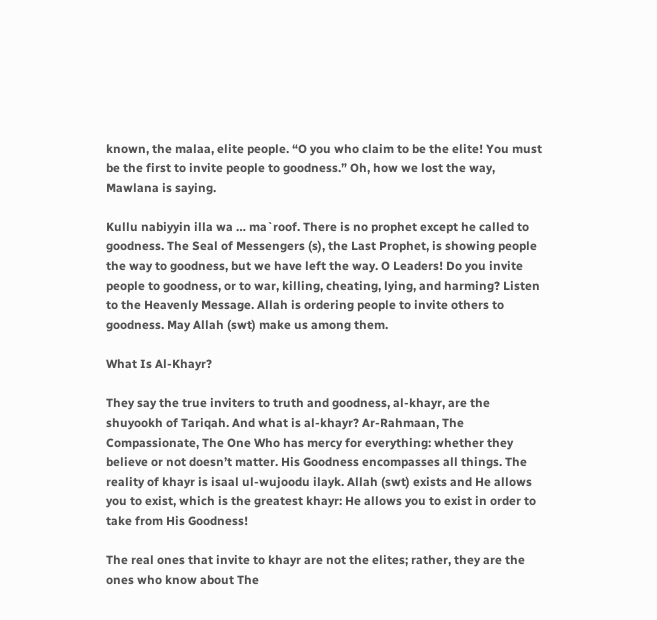known, the malaa, elite people. “O you who claim to be the elite! You must be the first to invite people to goodness.” Oh, how we lost the way, Mawlana is saying.

Kullu nabiyyin illa wa … ma`roof. There is no prophet except he called to goodness. The Seal of Messengers (s), the Last Prophet, is showing people the way to goodness, but we have left the way. O Leaders! Do you invite people to goodness, or to war, killing, cheating, lying, and harming? Listen to the Heavenly Message. Allah is ordering people to invite others to goodness. May Allah (swt) make us among them.

What Is Al-Khayr?

They say the true inviters to truth and goodness, al-khayr, are the shuyookh of Tariqah. And what is al-khayr? Ar-Rahmaan, The Compassionate, The One Who has mercy for everything: whether they believe or not doesn’t matter. His Goodness encompasses all things. The reality of khayr is isaal ul-wujoodu ilayk. Allah (swt) exists and He allows you to exist, which is the greatest khayr: He allows you to exist in order to take from His Goodness!

The real ones that invite to khayr are not the elites; rather, they are the ones who know about The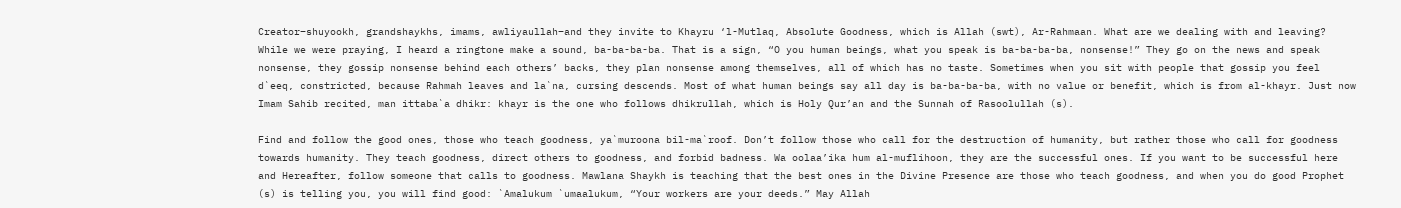Creator–shuyookh, grandshaykhs, imams, awliyaullah–and they invite to Khayru ‘l-Mutlaq, Absolute Goodness, which is Allah (swt), Ar-Rahmaan. What are we dealing with and leaving? While we were praying, I heard a ringtone make a sound, ba-ba-ba-ba. That is a sign, “O you human beings, what you speak is ba-ba-ba-ba, nonsense!” They go on the news and speak nonsense, they gossip nonsense behind each others’ backs, they plan nonsense among themselves, all of which has no taste. Sometimes when you sit with people that gossip you feel d`eeq, constricted, because Rahmah leaves and la`na, cursing descends. Most of what human beings say all day is ba-ba-ba-ba, with no value or benefit, which is from al-khayr. Just now Imam Sahib recited, man ittaba`a dhikr: khayr is the one who follows dhikrullah, which is Holy Qur’an and the Sunnah of Rasoolullah (s).

Find and follow the good ones, those who teach goodness, ya`muroona bil-ma`roof. Don’t follow those who call for the destruction of humanity, but rather those who call for goodness towards humanity. They teach goodness, direct others to goodness, and forbid badness. Wa oolaa’ika hum al-muflihoon, they are the successful ones. If you want to be successful here and Hereafter, follow someone that calls to goodness. Mawlana Shaykh is teaching that the best ones in the Divine Presence are those who teach goodness, and when you do good Prophet (s) is telling you, you will find good: `Amalukum `umaalukum, “Your workers are your deeds.” May Allah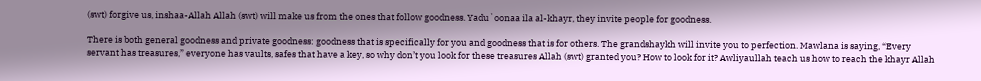(swt) forgive us, inshaa-Allah Allah (swt) will make us from the ones that follow goodness. Yadu`oonaa ila al-khayr, they invite people for goodness.

There is both general goodness and private goodness: goodness that is specifically for you and goodness that is for others. The grandshaykh will invite you to perfection. Mawlana is saying, “Every servant has treasures,” everyone has vaults, safes that have a key, so why don’t you look for these treasures Allah (swt) granted you? How to look for it? Awliyaullah teach us how to reach the khayr Allah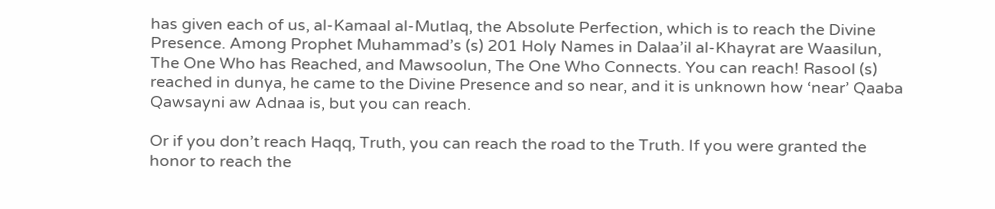has given each of us, al-Kamaal al-Mutlaq, the Absolute Perfection, which is to reach the Divine Presence. Among Prophet Muhammad’s (s) 201 Holy Names in Dalaa’il al-Khayrat are Waasilun, The One Who has Reached, and Mawsoolun, The One Who Connects. You can reach! Rasool (s) reached in dunya, he came to the Divine Presence and so near, and it is unknown how ‘near’ Qaaba Qawsayni aw Adnaa is, but you can reach.

Or if you don’t reach Haqq, Truth, you can reach the road to the Truth. If you were granted the honor to reach the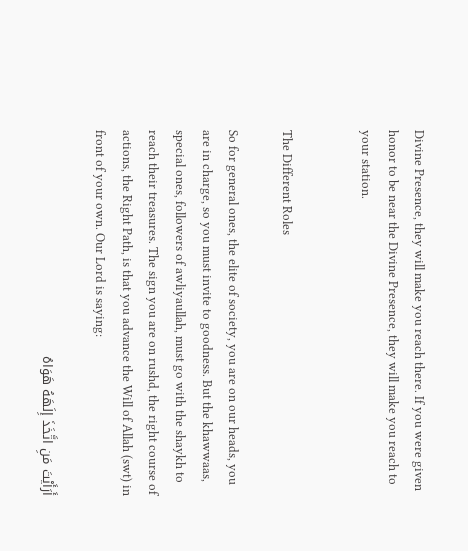Divine Presence, they will make you reach there. If you were given honor to be near the Divine Presence, they will make you reach to your station.


The Different Roles

So for general ones, the elite of society, you are on our heads, you are in charge, so you must invite to goodness. But the khawwaas, special ones, followers of awliyaullah, must go with the shaykh to reach their treasures. The sign you are on rushd, the right course of actions, the Right Path, is that you advance the Will of Allah (swt) in front of your own. Our Lord is saying:

أَرَأَيْتَ مَنِ اتَّخَذَ إِلَهَهُ هَوَاهُ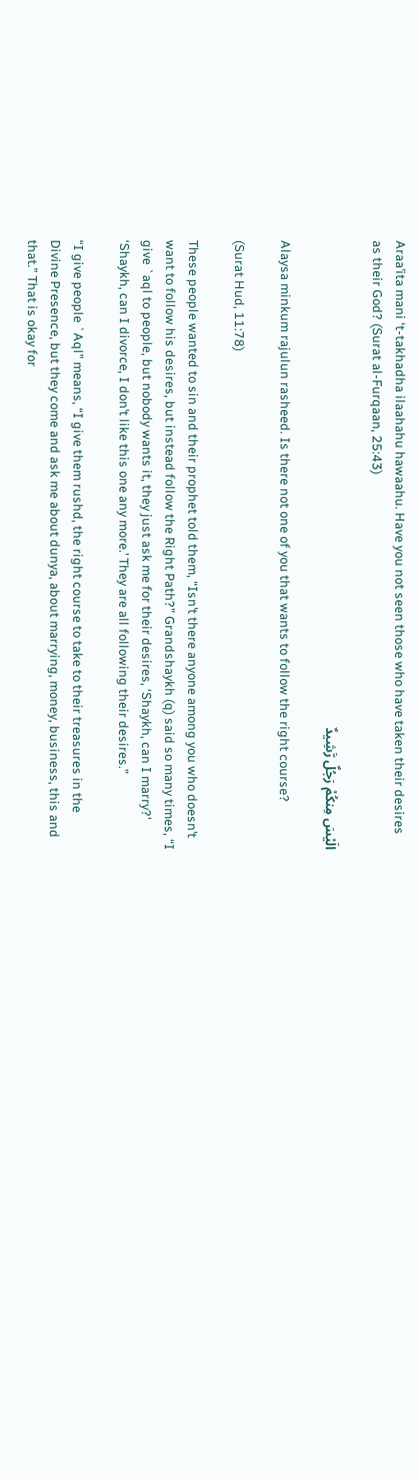Araa’ita mani ‘t-takhadha ilaahahu hawaahu. Have you not seen those who have taken their desires as their God? (Surat al-Furqaan, 25:43)

الَيْسَ مِنكُمْ رَجُلٌ رَّشِيدٌ

Alaysa minkum rajulun rasheed. Is there not one of you that wants to follow the right course?

(Surat Hud, 11:78)

These people wanted to sin and their prophet told them, “Isn’t there anyone among you who doesn’t want to follow his desires, but instead follow the Right Path?” Grandshaykh (q) said so many times, “I give `aql to people, but nobody wants it, they just ask me for their desires, ‘Shaykh, can I marry?’ ‘Shaykh, can I divorce, I don’t like this one any more.’ They are all following their desires.”

“I give people `Aql” means, “I give them rushd, the right course to take to their treasures in the Divine Presence, but they come and ask me about dunya, about marrying, money, business, this and that.” That is okay for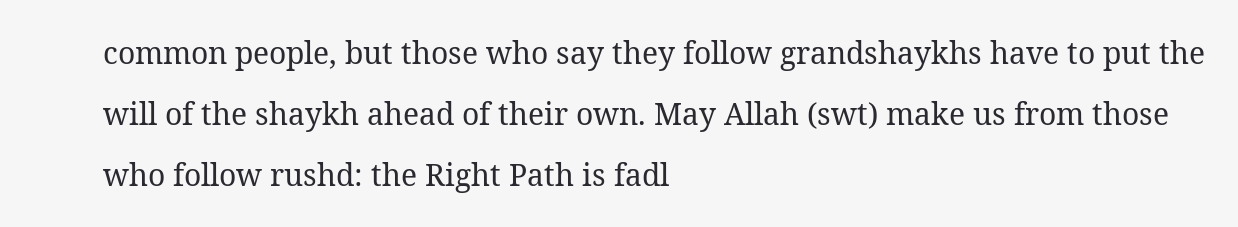common people, but those who say they follow grandshaykhs have to put the will of the shaykh ahead of their own. May Allah (swt) make us from those who follow rushd: the Right Path is fadl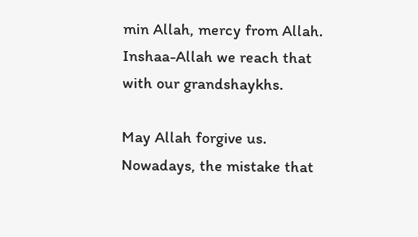min Allah, mercy from Allah. Inshaa-Allah we reach that with our grandshaykhs.

May Allah forgive us. Nowadays, the mistake that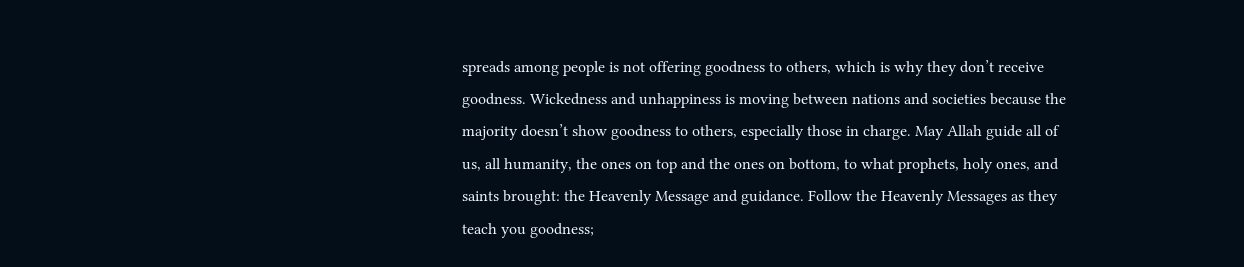spreads among people is not offering goodness to others, which is why they don’t receive goodness. Wickedness and unhappiness is moving between nations and societies because the majority doesn’t show goodness to others, especially those in charge. May Allah guide all of us, all humanity, the ones on top and the ones on bottom, to what prophets, holy ones, and saints brought: the Heavenly Message and guidance. Follow the Heavenly Messages as they teach you goodness;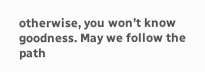otherwise, you won’t know goodness. May we follow the path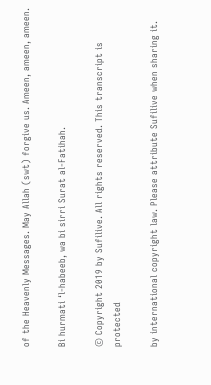of the Heavenly Messages. May Allah (swt) forgive us. Ameen, ameen, ameen.

Bi hurmati ‘l-habeeb, wa bi sirri Surat al-Fatihah.

© Copyright 2019 by Sufilive. All rights reserved. This transcript is protected

by international copyright law. Please attribute Sufilive when sharing it.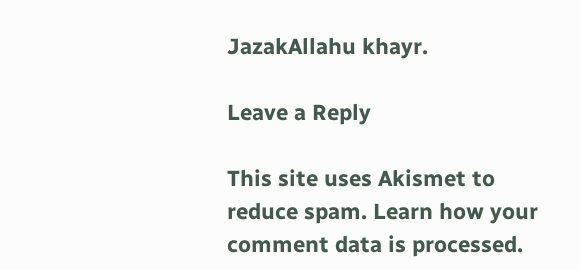JazakAllahu khayr.

Leave a Reply

This site uses Akismet to reduce spam. Learn how your comment data is processed.